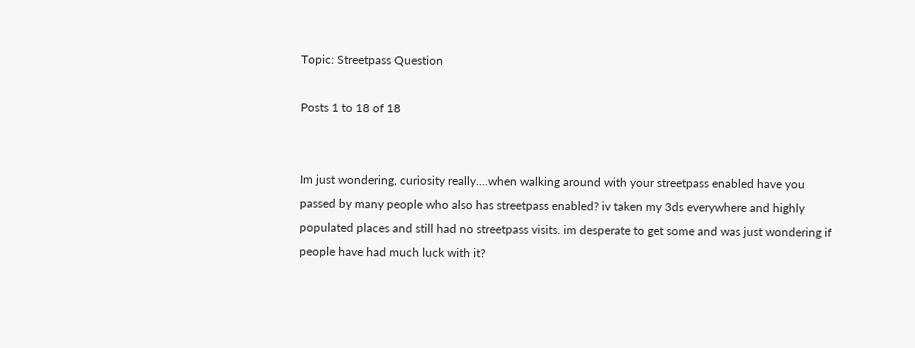Topic: Streetpass Question

Posts 1 to 18 of 18


Im just wondering, curiosity really....when walking around with your streetpass enabled have you passed by many people who also has streetpass enabled? iv taken my 3ds everywhere and highly populated places and still had no streetpass visits. im desperate to get some and was just wondering if people have had much luck with it?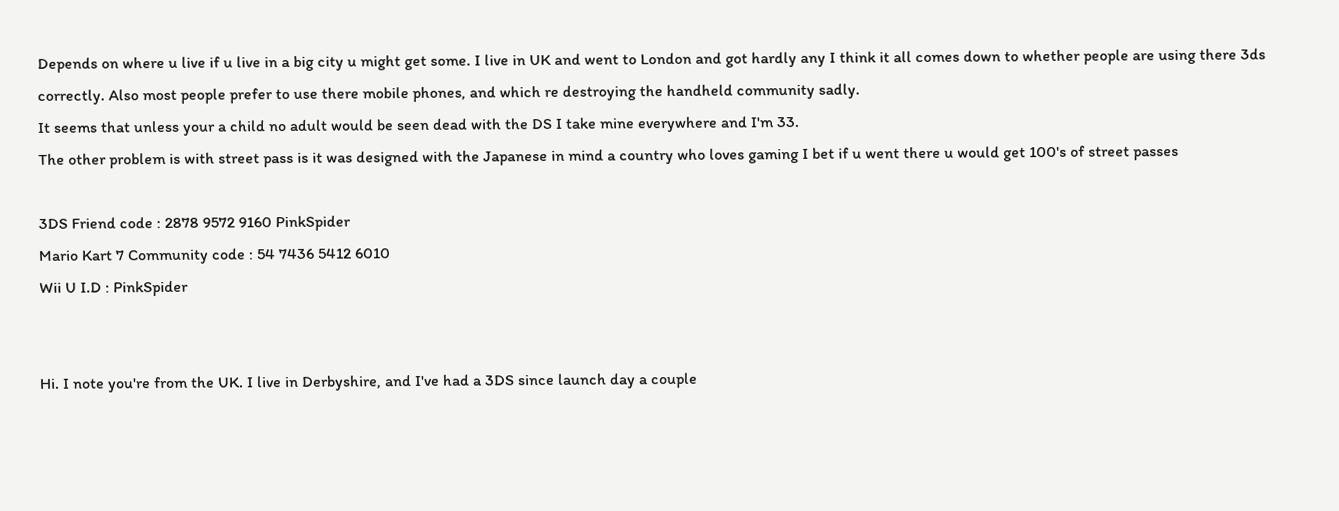Depends on where u live if u live in a big city u might get some. I live in UK and went to London and got hardly any I think it all comes down to whether people are using there 3ds correctly. Also most people prefer to use there mobile phones, and which re destroying the handheld community sadly.
It seems that unless your a child no adult would be seen dead with the DS I take mine everywhere and I'm 33.
The other problem is with street pass is it was designed with the Japanese in mind a country who loves gaming I bet if u went there u would get 100's of street passes

3DS Friend code : 2878 9572 9160 PinkSpider
Mario Kart 7 Community code : 54 7436 5412 6010
Wii U I.D : PinkSpider


Hi. I note you're from the UK. I live in Derbyshire, and I've had a 3DS since launch day a couple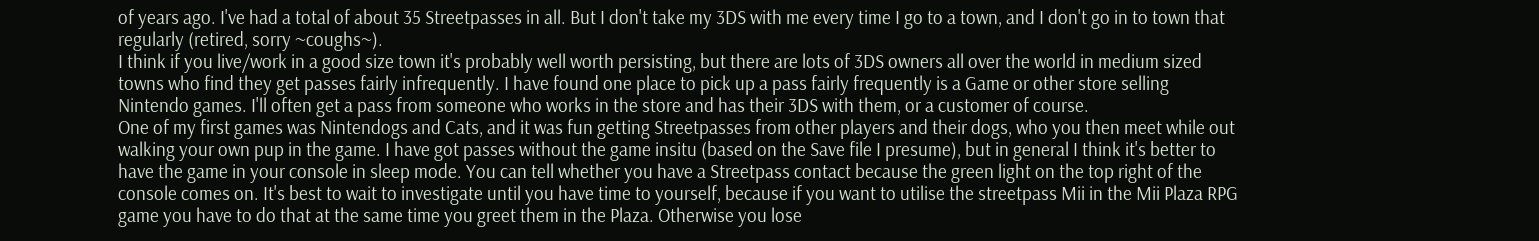of years ago. I've had a total of about 35 Streetpasses in all. But I don't take my 3DS with me every time I go to a town, and I don't go in to town that regularly (retired, sorry ~coughs~).
I think if you live/work in a good size town it's probably well worth persisting, but there are lots of 3DS owners all over the world in medium sized towns who find they get passes fairly infrequently. I have found one place to pick up a pass fairly frequently is a Game or other store selling Nintendo games. I'll often get a pass from someone who works in the store and has their 3DS with them, or a customer of course.
One of my first games was Nintendogs and Cats, and it was fun getting Streetpasses from other players and their dogs, who you then meet while out walking your own pup in the game. I have got passes without the game insitu (based on the Save file I presume), but in general I think it's better to have the game in your console in sleep mode. You can tell whether you have a Streetpass contact because the green light on the top right of the console comes on. It's best to wait to investigate until you have time to yourself, because if you want to utilise the streetpass Mii in the Mii Plaza RPG game you have to do that at the same time you greet them in the Plaza. Otherwise you lose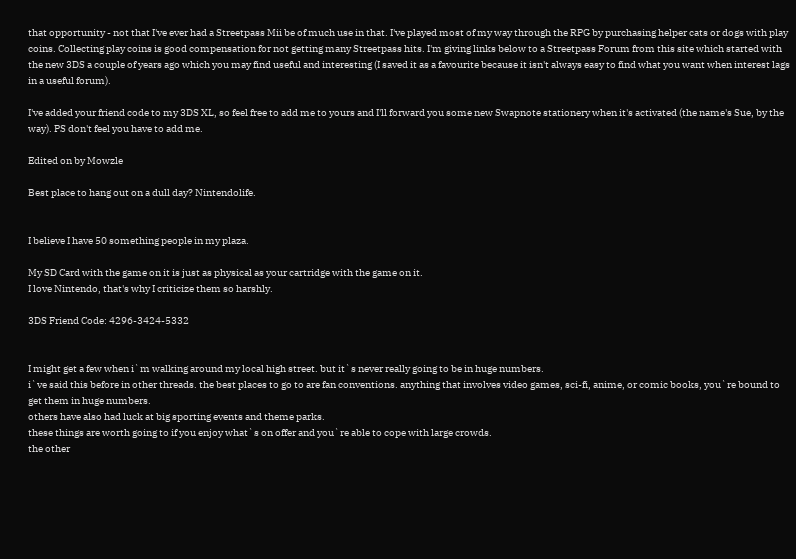that opportunity - not that I've ever had a Streetpass Mii be of much use in that. I've played most of my way through the RPG by purchasing helper cats or dogs with play coins. Collecting play coins is good compensation for not getting many Streetpass hits. I'm giving links below to a Streetpass Forum from this site which started with the new 3DS a couple of years ago which you may find useful and interesting (I saved it as a favourite because it isn't always easy to find what you want when interest lags in a useful forum).

I've added your friend code to my 3DS XL, so feel free to add me to yours and I'll forward you some new Swapnote stationery when it's activated (the name's Sue, by the way). PS don't feel you have to add me.

Edited on by Mowzle

Best place to hang out on a dull day? Nintendolife.


I believe I have 50 something people in my plaza.

My SD Card with the game on it is just as physical as your cartridge with the game on it.
I love Nintendo, that's why I criticize them so harshly.

3DS Friend Code: 4296-3424-5332


I might get a few when i`m walking around my local high street. but it`s never really going to be in huge numbers.
i`ve said this before in other threads. the best places to go to are fan conventions. anything that involves video games, sci-fi, anime, or comic books, you`re bound to get them in huge numbers.
others have also had luck at big sporting events and theme parks.
these things are worth going to if you enjoy what`s on offer and you`re able to cope with large crowds.
the other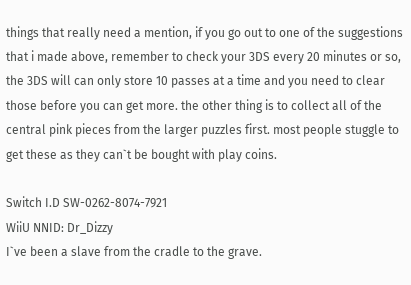things that really need a mention, if you go out to one of the suggestions that i made above, remember to check your 3DS every 20 minutes or so, the 3DS will can only store 10 passes at a time and you need to clear those before you can get more. the other thing is to collect all of the central pink pieces from the larger puzzles first. most people stuggle to get these as they can`t be bought with play coins.

Switch I.D SW-0262-8074-7921
WiiU NNID: Dr_Dizzy
I`ve been a slave from the cradle to the grave.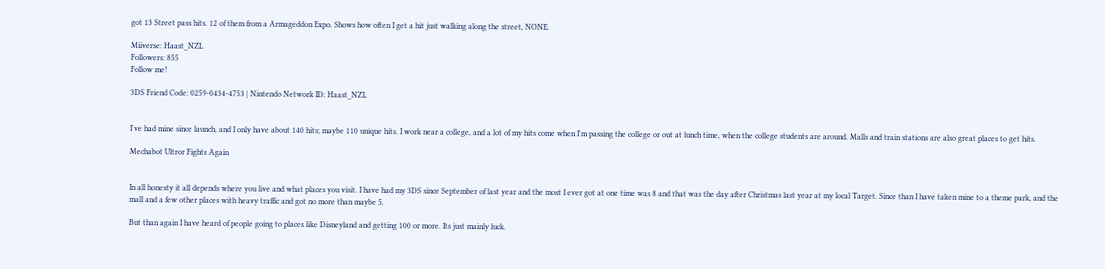got 13 Street pass hits. 12 of them from a Armageddon Expo. Shows how often I get a hit just walking along the street, NONE.

Miiverse: Haast_NZL
Followers: 855
Follow me!

3DS Friend Code: 0259-0434-4753 | Nintendo Network ID: Haast_NZL


I've had mine since launch, and I only have about 140 hits; maybe 110 unique hits. I work near a college, and a lot of my hits come when I'm passing the college or out at lunch time, when the college students are around. Malls and train stations are also great places to get hits.

Mechabot Ultror Fights Again


In all honesty it all depends where you live and what places you visit. I have had my 3DS since September of last year and the most I ever got at one time was 8 and that was the day after Christmas last year at my local Target. Since than I have taken mine to a theme park, and the mall and a few other places with heavy traffic and got no more than maybe 5.

But than again I have heard of people going to places like Disneyland and getting 100 or more. Its just mainly luck.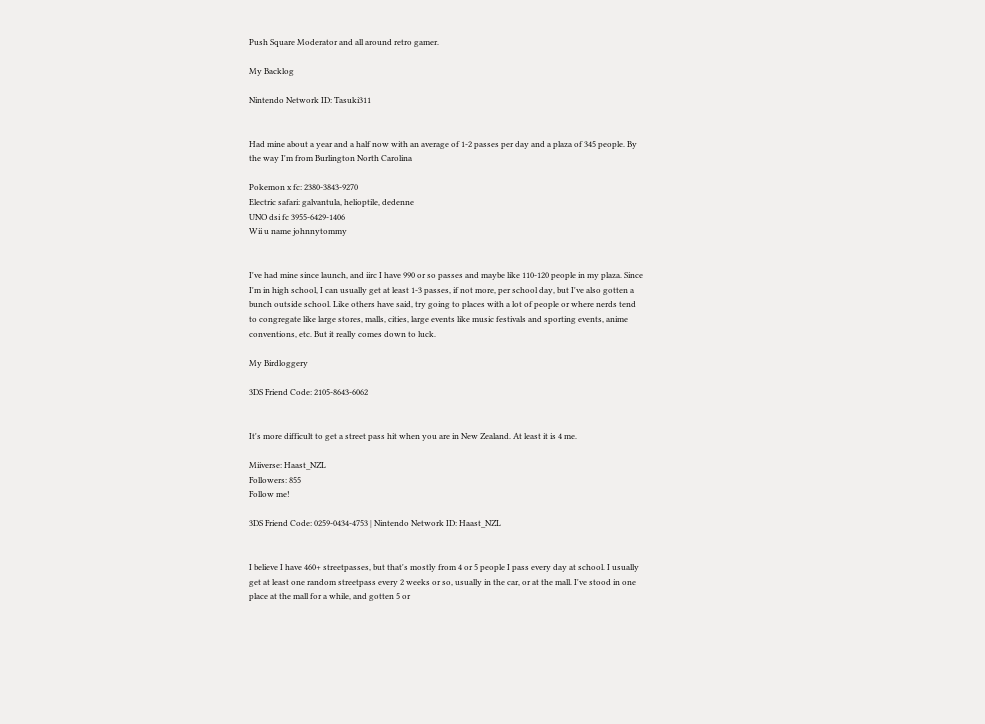Push Square Moderator and all around retro gamer.

My Backlog

Nintendo Network ID: Tasuki311


Had mine about a year and a half now with an average of 1-2 passes per day and a plaza of 345 people. By the way I'm from Burlington North Carolina

Pokemon x fc: 2380-3843-9270
Electric safari: galvantula, helioptile, dedenne
UNO dsi fc 3955-6429-1406
Wii u name johnnytommy


I've had mine since launch, and iirc I have 990 or so passes and maybe like 110-120 people in my plaza. Since I'm in high school, I can usually get at least 1-3 passes, if not more, per school day, but I've also gotten a bunch outside school. Like others have said, try going to places with a lot of people or where nerds tend to congregate like large stores, malls, cities, large events like music festivals and sporting events, anime conventions, etc. But it really comes down to luck.

My Birdloggery

3DS Friend Code: 2105-8643-6062


It's more difficult to get a street pass hit when you are in New Zealand. At least it is 4 me.

Miiverse: Haast_NZL
Followers: 855
Follow me!

3DS Friend Code: 0259-0434-4753 | Nintendo Network ID: Haast_NZL


I believe I have 460+ streetpasses, but that's mostly from 4 or 5 people I pass every day at school. I usually get at least one random streetpass every 2 weeks or so, usually in the car, or at the mall. I've stood in one place at the mall for a while, and gotten 5 or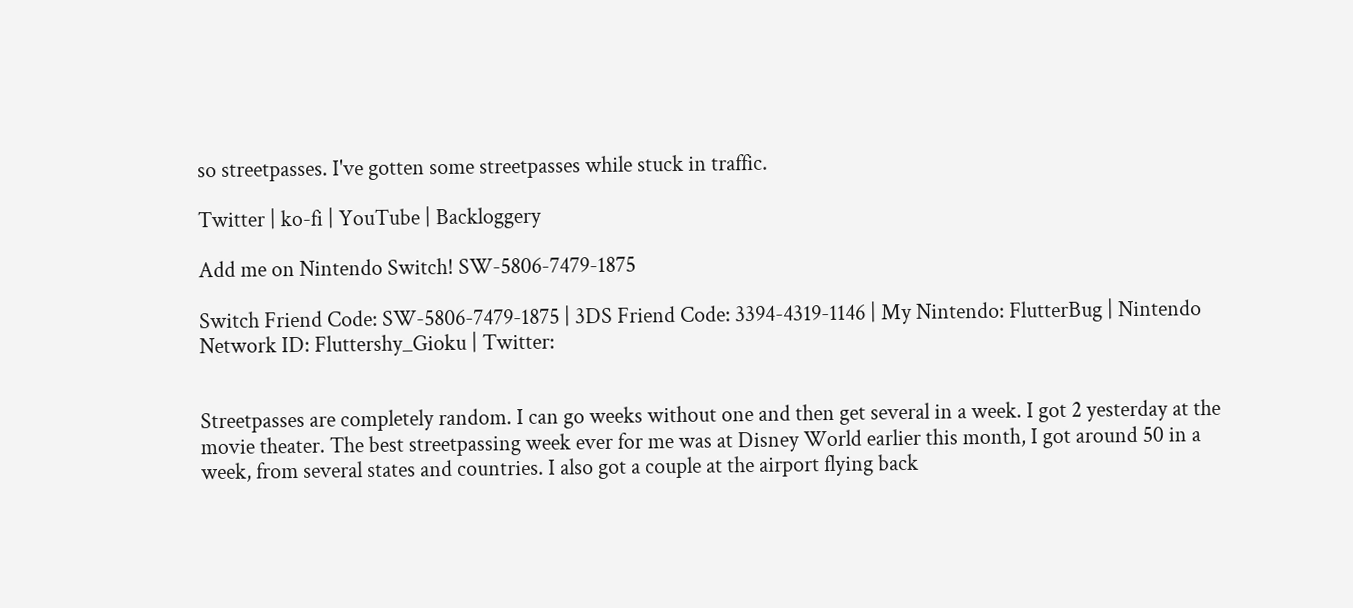so streetpasses. I've gotten some streetpasses while stuck in traffic.

Twitter | ko-fi | YouTube | Backloggery

Add me on Nintendo Switch! SW-5806-7479-1875

Switch Friend Code: SW-5806-7479-1875 | 3DS Friend Code: 3394-4319-1146 | My Nintendo: FlutterBug | Nintendo Network ID: Fluttershy_Gioku | Twitter:


Streetpasses are completely random. I can go weeks without one and then get several in a week. I got 2 yesterday at the movie theater. The best streetpassing week ever for me was at Disney World earlier this month, I got around 50 in a week, from several states and countries. I also got a couple at the airport flying back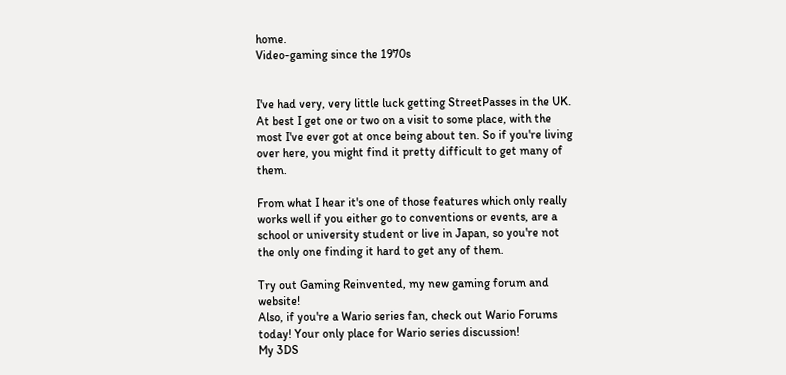home.
Video-gaming since the 1970s


I've had very, very little luck getting StreetPasses in the UK. At best I get one or two on a visit to some place, with the most I've ever got at once being about ten. So if you're living over here, you might find it pretty difficult to get many of them.

From what I hear it's one of those features which only really works well if you either go to conventions or events, are a school or university student or live in Japan, so you're not the only one finding it hard to get any of them.

Try out Gaming Reinvented, my new gaming forum and website!
Also, if you're a Wario series fan, check out Wario Forums today! Your only place for Wario series discussion!
My 3DS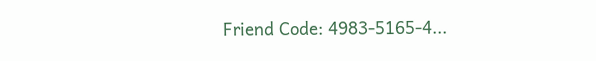Friend Code: 4983-5165-4...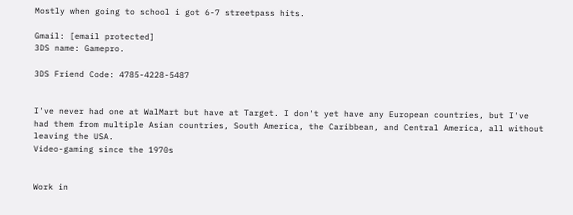Mostly when going to school i got 6-7 streetpass hits.

Gmail: [email protected]
3DS name: Gamepro.

3DS Friend Code: 4785-4228-5487


I've never had one at WalMart but have at Target. I don't yet have any European countries, but I've had them from multiple Asian countries, South America, the Caribbean, and Central America, all without leaving the USA.
Video-gaming since the 1970s


Work in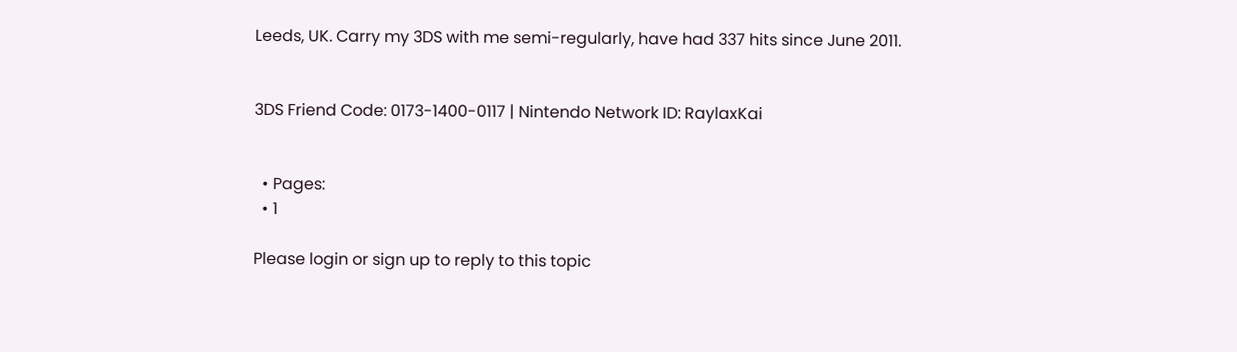Leeds, UK. Carry my 3DS with me semi-regularly, have had 337 hits since June 2011.


3DS Friend Code: 0173-1400-0117 | Nintendo Network ID: RaylaxKai


  • Pages:
  • 1

Please login or sign up to reply to this topic